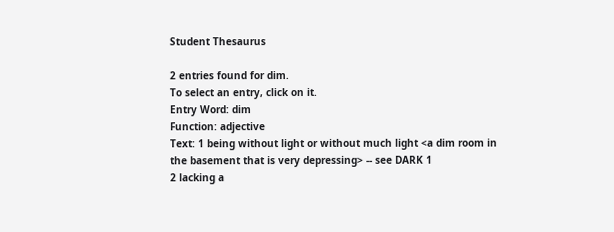Student Thesaurus

2 entries found for dim.
To select an entry, click on it.
Entry Word: dim
Function: adjective
Text: 1 being without light or without much light <a dim room in the basement that is very depressing> -- see DARK 1
2 lacking a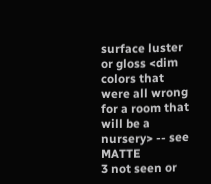surface luster or gloss <dim colors that were all wrong for a room that will be a nursery> -- see MATTE
3 not seen or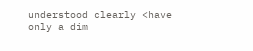understood clearly <have only a dim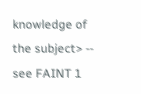knowledge of the subject> -- see FAINT 1